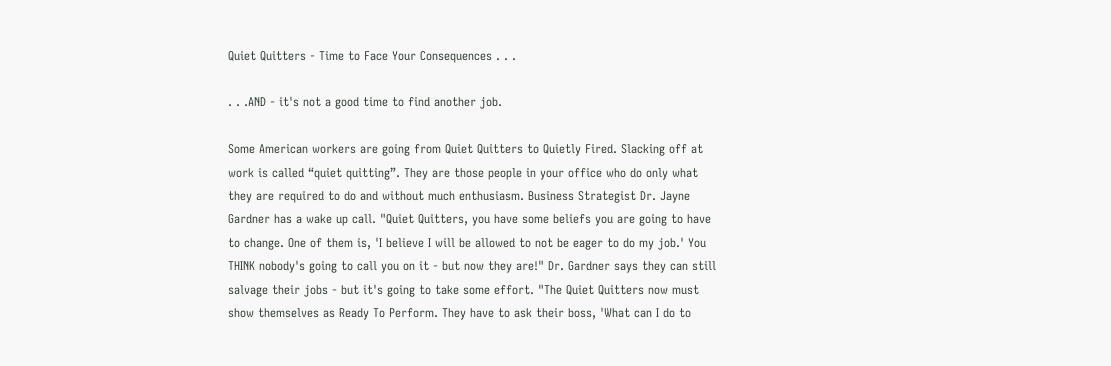Quiet Quitters - Time to Face Your Consequences . . .

. . .AND - it's not a good time to find another job.

Some American workers are going from Quiet Quitters to Quietly Fired. Slacking off at work is called “quiet quitting”. They are those people in your office who do only what they are required to do and without much enthusiasm. Business Strategist Dr. Jayne Gardner has a wake up call. "Quiet Quitters, you have some beliefs you are going to have to change. One of them is, 'I believe I will be allowed to not be eager to do my job.' You THINK nobody's going to call you on it - but now they are!" Dr. Gardner says they can still salvage their jobs - but it's going to take some effort. "The Quiet Quitters now must show themselves as Ready To Perform. They have to ask their boss, 'What can I do to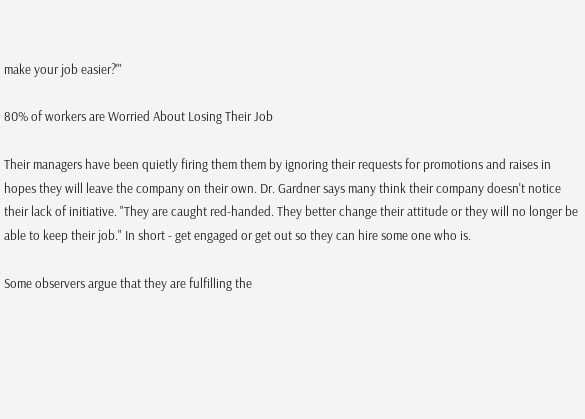make your job easier?'"

80% of workers are Worried About Losing Their Job

Their managers have been quietly firing them them by ignoring their requests for promotions and raises in hopes they will leave the company on their own. Dr. Gardner says many think their company doesn't notice their lack of initiative. "They are caught red-handed. They better change their attitude or they will no longer be able to keep their job." In short - get engaged or get out so they can hire some one who is.

Some observers argue that they are fulfilling the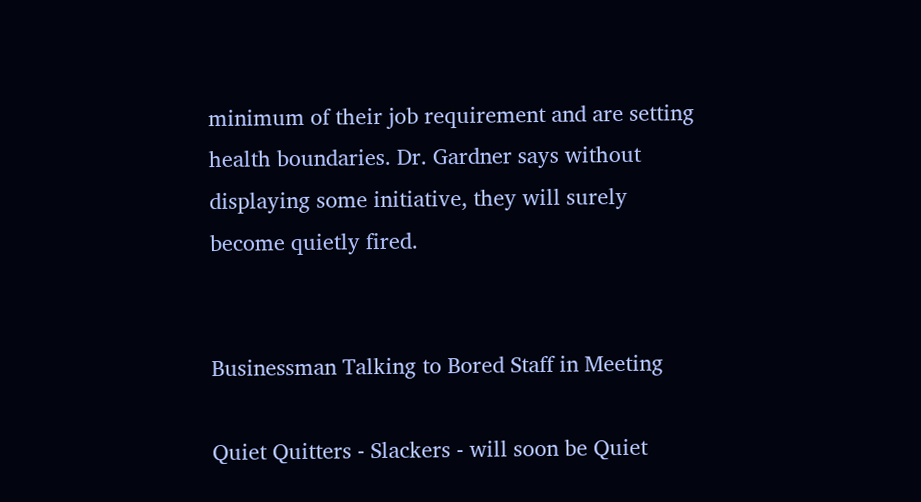minimum of their job requirement and are setting health boundaries. Dr. Gardner says without displaying some initiative, they will surely become quietly fired.


Businessman Talking to Bored Staff in Meeting

Quiet Quitters - Slackers - will soon be Quiet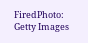FiredPhoto: Getty Images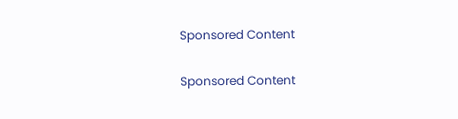Sponsored Content

Sponsored Content